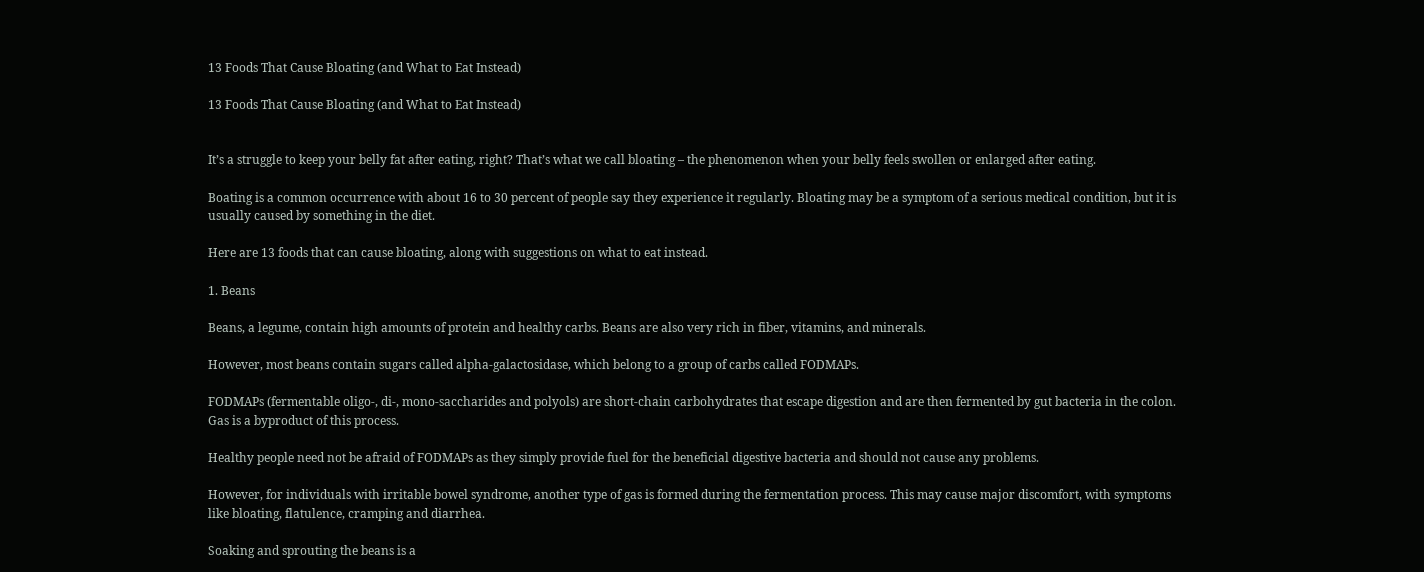13 Foods That Cause Bloating (and What to Eat Instead)

13 Foods That Cause Bloating (and What to Eat Instead)


It’s a struggle to keep your belly fat after eating, right? That’s what we call bloating – the phenomenon when your belly feels swollen or enlarged after eating.

Boating is a common occurrence with about 16 to 30 percent of people say they experience it regularly. Bloating may be a symptom of a serious medical condition, but it is usually caused by something in the diet.

Here are 13 foods that can cause bloating, along with suggestions on what to eat instead.

1. Beans

Beans, a legume, contain high amounts of protein and healthy carbs. Beans are also very rich in fiber, vitamins, and minerals.

However, most beans contain sugars called alpha-galactosidase, which belong to a group of carbs called FODMAPs.

FODMAPs (fermentable oligo-, di-, mono-saccharides and polyols) are short-chain carbohydrates that escape digestion and are then fermented by gut bacteria in the colon. Gas is a byproduct of this process.

Healthy people need not be afraid of FODMAPs as they simply provide fuel for the beneficial digestive bacteria and should not cause any problems.

However, for individuals with irritable bowel syndrome, another type of gas is formed during the fermentation process. This may cause major discomfort, with symptoms like bloating, flatulence, cramping and diarrhea.

Soaking and sprouting the beans is a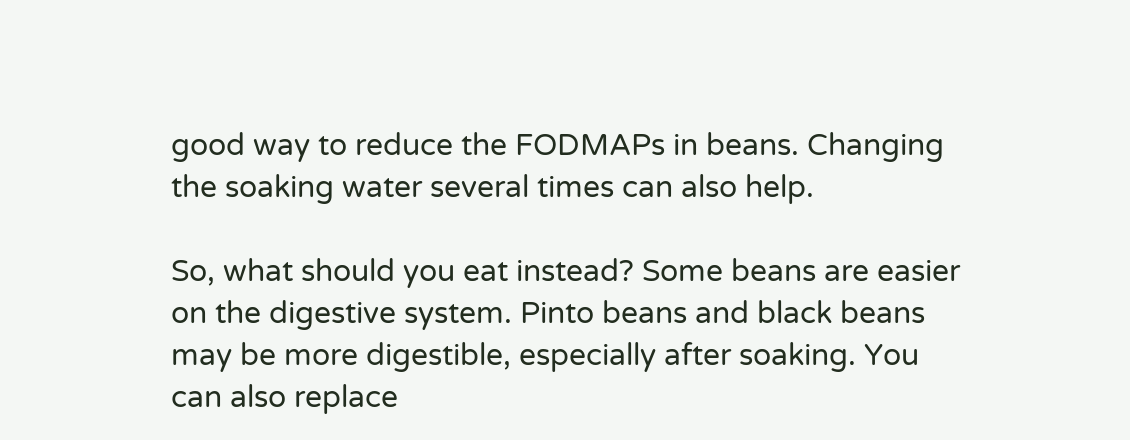good way to reduce the FODMAPs in beans. Changing the soaking water several times can also help.

So, what should you eat instead? Some beans are easier on the digestive system. Pinto beans and black beans may be more digestible, especially after soaking. You can also replace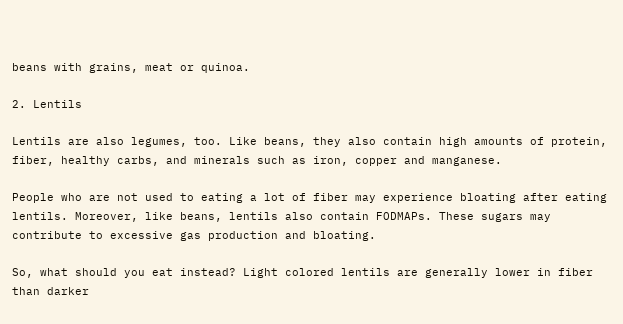beans with grains, meat or quinoa.

2. Lentils

Lentils are also legumes, too. Like beans, they also contain high amounts of protein, fiber, healthy carbs, and minerals such as iron, copper and manganese.

People who are not used to eating a lot of fiber may experience bloating after eating lentils. Moreover, like beans, lentils also contain FODMAPs. These sugars may contribute to excessive gas production and bloating.

So, what should you eat instead? Light colored lentils are generally lower in fiber than darker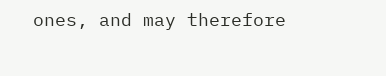ones, and may therefore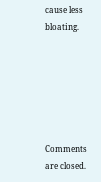cause less bloating.






Comments are closed.